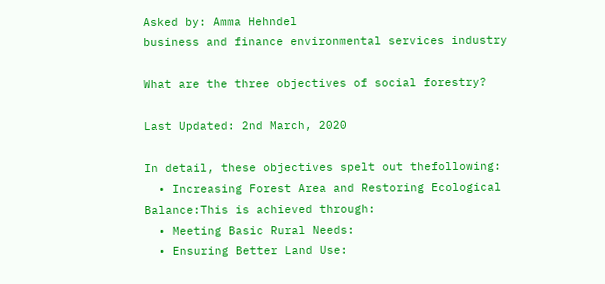Asked by: Amma Hehndel
business and finance environmental services industry

What are the three objectives of social forestry?

Last Updated: 2nd March, 2020

In detail, these objectives spelt out thefollowing:
  • Increasing Forest Area and Restoring Ecological Balance:This is achieved through:
  • Meeting Basic Rural Needs:
  • Ensuring Better Land Use: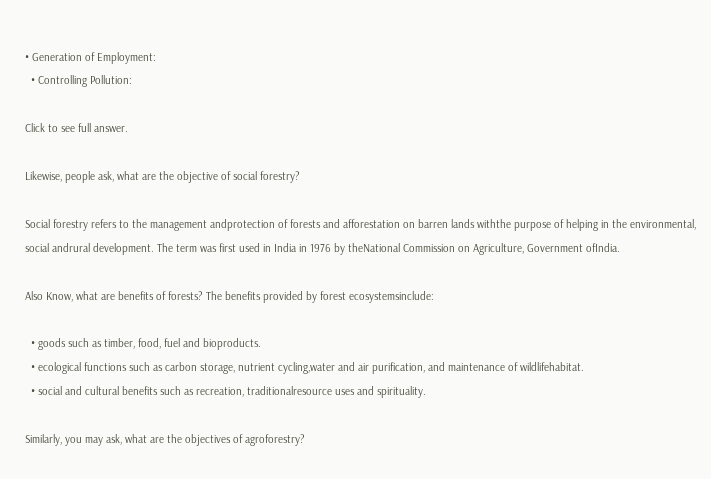• Generation of Employment:
  • Controlling Pollution:

Click to see full answer.

Likewise, people ask, what are the objective of social forestry?

Social forestry refers to the management andprotection of forests and afforestation on barren lands withthe purpose of helping in the environmental, social andrural development. The term was first used in India in 1976 by theNational Commission on Agriculture, Government ofIndia.

Also Know, what are benefits of forests? The benefits provided by forest ecosystemsinclude:

  • goods such as timber, food, fuel and bioproducts.
  • ecological functions such as carbon storage, nutrient cycling,water and air purification, and maintenance of wildlifehabitat.
  • social and cultural benefits such as recreation, traditionalresource uses and spirituality.

Similarly, you may ask, what are the objectives of agroforestry?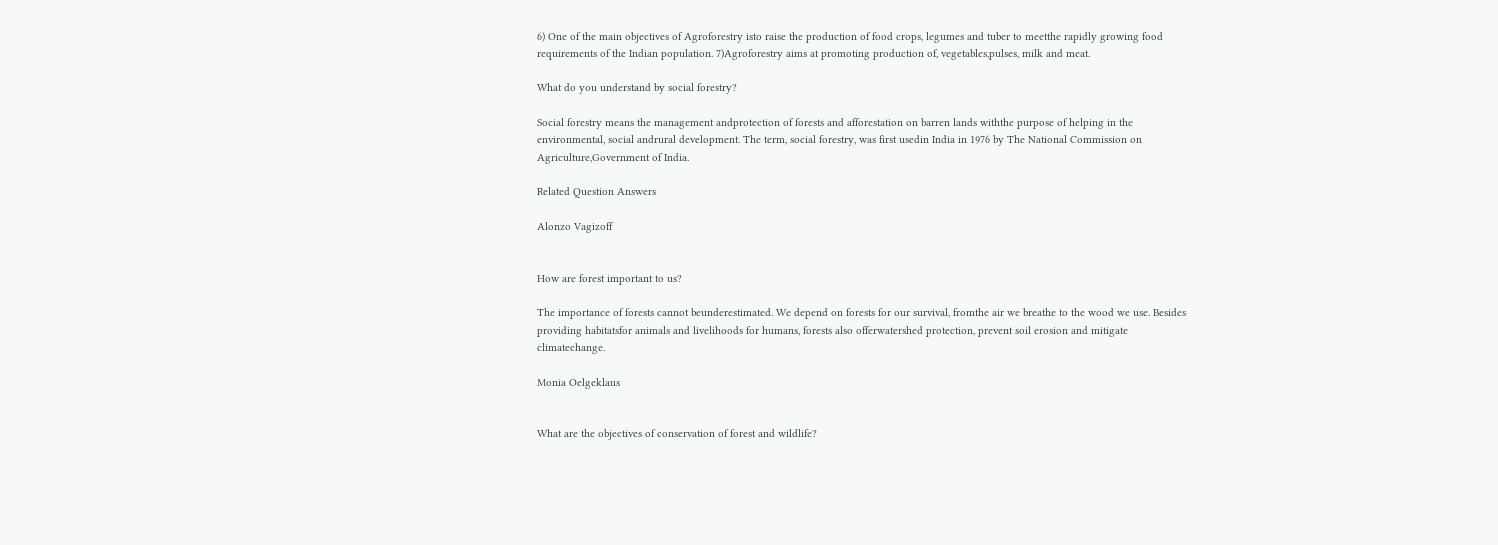6) One of the main objectives of Agroforestry isto raise the production of food crops, legumes and tuber to meetthe rapidly growing food requirements of the Indian population. 7)Agroforestry aims at promoting production of, vegetables,pulses, milk and meat.

What do you understand by social forestry?

Social forestry means the management andprotection of forests and afforestation on barren lands withthe purpose of helping in the environmental, social andrural development. The term, social forestry, was first usedin India in 1976 by The National Commission on Agriculture,Government of India.

Related Question Answers

Alonzo Vagizoff


How are forest important to us?

The importance of forests cannot beunderestimated. We depend on forests for our survival, fromthe air we breathe to the wood we use. Besides providing habitatsfor animals and livelihoods for humans, forests also offerwatershed protection, prevent soil erosion and mitigate climatechange.

Monia Oelgeklaus


What are the objectives of conservation of forest and wildlife?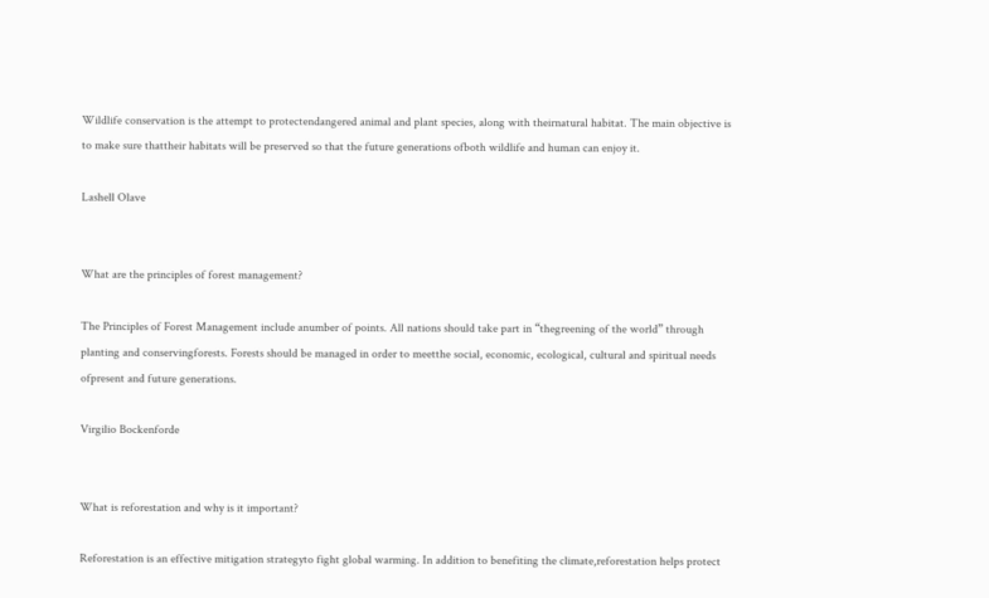Wildlife conservation is the attempt to protectendangered animal and plant species, along with theirnatural habitat. The main objective is to make sure thattheir habitats will be preserved so that the future generations ofboth wildlife and human can enjoy it.

Lashell Olave


What are the principles of forest management?

The Principles of Forest Management include anumber of points. All nations should take part in “thegreening of the world” through planting and conservingforests. Forests should be managed in order to meetthe social, economic, ecological, cultural and spiritual needs ofpresent and future generations.

Virgilio Bockenforde


What is reforestation and why is it important?

Reforestation is an effective mitigation strategyto fight global warming. In addition to benefiting the climate,reforestation helps protect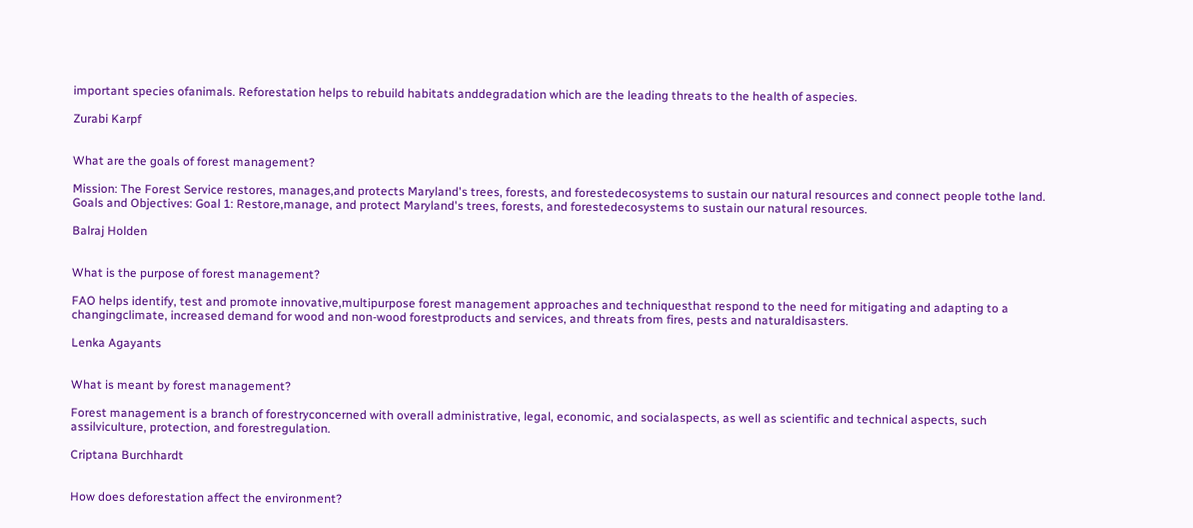important species ofanimals. Reforestation helps to rebuild habitats anddegradation which are the leading threats to the health of aspecies.

Zurabi Karpf


What are the goals of forest management?

Mission: The Forest Service restores, manages,and protects Maryland's trees, forests, and forestedecosystems to sustain our natural resources and connect people tothe land. Goals and Objectives: Goal 1: Restore,manage, and protect Maryland's trees, forests, and forestedecosystems to sustain our natural resources.

Balraj Holden


What is the purpose of forest management?

FAO helps identify, test and promote innovative,multipurpose forest management approaches and techniquesthat respond to the need for mitigating and adapting to a changingclimate, increased demand for wood and non-wood forestproducts and services, and threats from fires, pests and naturaldisasters.

Lenka Agayants


What is meant by forest management?

Forest management is a branch of forestryconcerned with overall administrative, legal, economic, and socialaspects, as well as scientific and technical aspects, such assilviculture, protection, and forestregulation.

Criptana Burchhardt


How does deforestation affect the environment?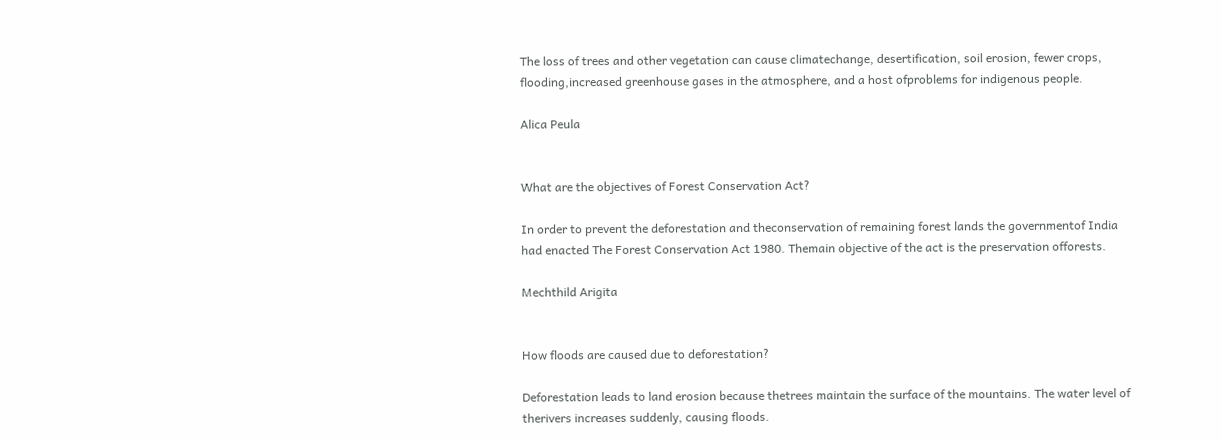The loss of trees and other vegetation can cause climatechange, desertification, soil erosion, fewer crops, flooding,increased greenhouse gases in the atmosphere, and a host ofproblems for indigenous people.

Alica Peula


What are the objectives of Forest Conservation Act?

In order to prevent the deforestation and theconservation of remaining forest lands the governmentof India had enacted The Forest Conservation Act 1980. Themain objective of the act is the preservation offorests.

Mechthild Arigita


How floods are caused due to deforestation?

Deforestation leads to land erosion because thetrees maintain the surface of the mountains. The water level of therivers increases suddenly, causing floods.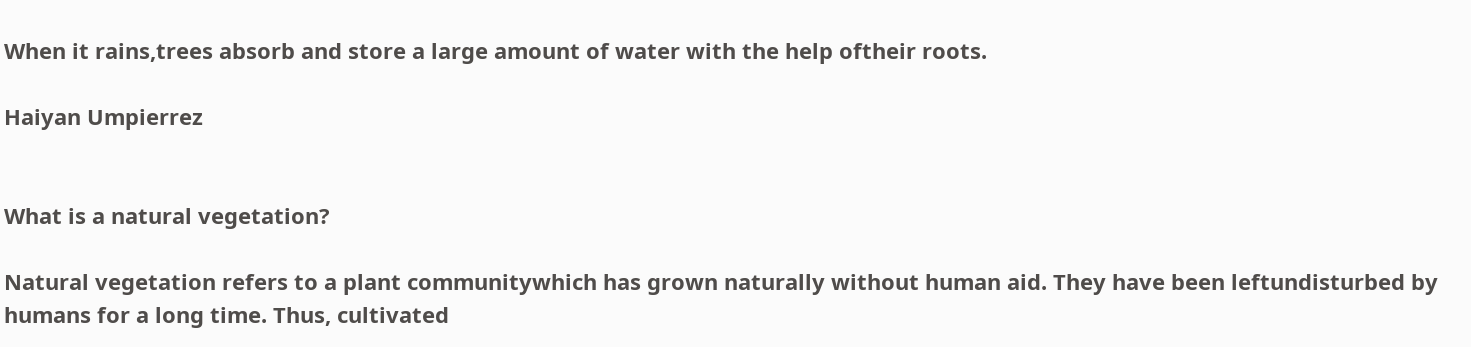When it rains,trees absorb and store a large amount of water with the help oftheir roots.

Haiyan Umpierrez


What is a natural vegetation?

Natural vegetation refers to a plant communitywhich has grown naturally without human aid. They have been leftundisturbed by humans for a long time. Thus, cultivated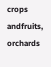crops andfruits, orchards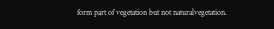form part of vegetation but not naturalvegetation.